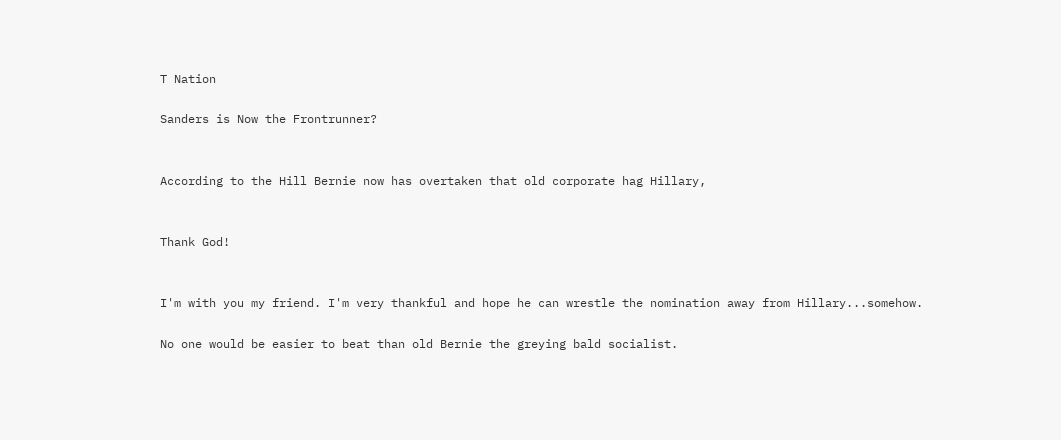T Nation

Sanders is Now the Frontrunner?


According to the Hill Bernie now has overtaken that old corporate hag Hillary,


Thank God!


I'm with you my friend. I'm very thankful and hope he can wrestle the nomination away from Hillary...somehow.

No one would be easier to beat than old Bernie the greying bald socialist.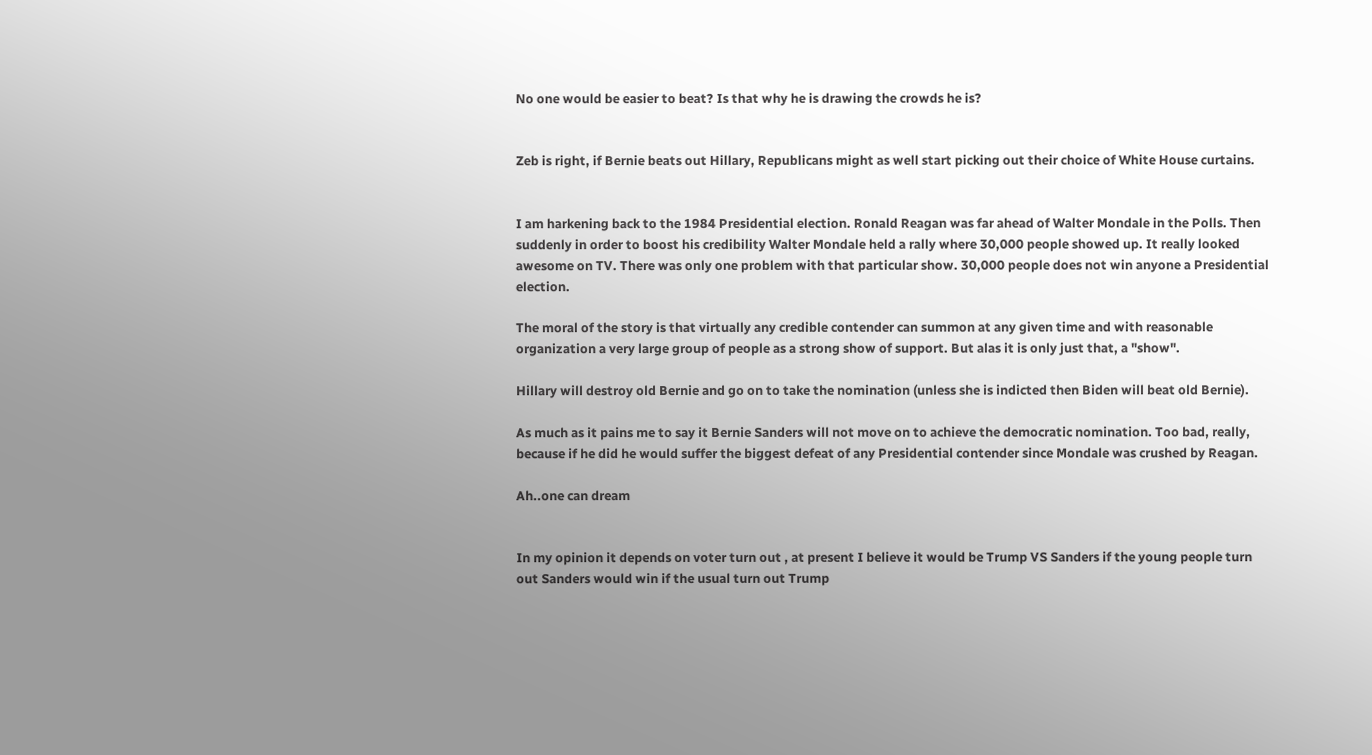No one would be easier to beat? Is that why he is drawing the crowds he is?


Zeb is right, if Bernie beats out Hillary, Republicans might as well start picking out their choice of White House curtains.


I am harkening back to the 1984 Presidential election. Ronald Reagan was far ahead of Walter Mondale in the Polls. Then suddenly in order to boost his credibility Walter Mondale held a rally where 30,000 people showed up. It really looked awesome on TV. There was only one problem with that particular show. 30,000 people does not win anyone a Presidential election.

The moral of the story is that virtually any credible contender can summon at any given time and with reasonable organization a very large group of people as a strong show of support. But alas it is only just that, a "show".

Hillary will destroy old Bernie and go on to take the nomination (unless she is indicted then Biden will beat old Bernie).

As much as it pains me to say it Bernie Sanders will not move on to achieve the democratic nomination. Too bad, really, because if he did he would suffer the biggest defeat of any Presidential contender since Mondale was crushed by Reagan.

Ah..one can dream


In my opinion it depends on voter turn out , at present I believe it would be Trump VS Sanders if the young people turn out Sanders would win if the usual turn out Trump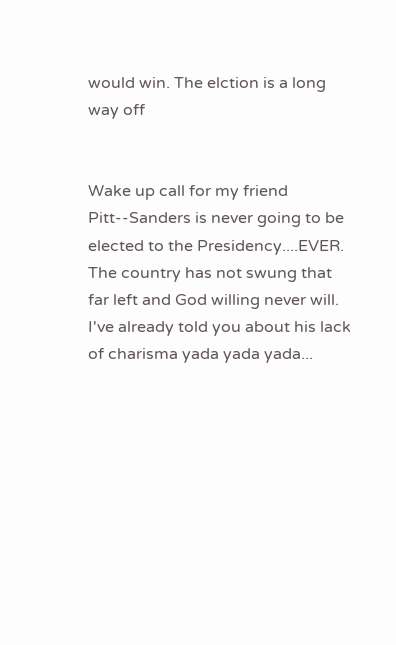would win. The elction is a long way off


Wake up call for my friend Pitt--Sanders is never going to be elected to the Presidency....EVER. The country has not swung that far left and God willing never will. I've already told you about his lack of charisma yada yada yada...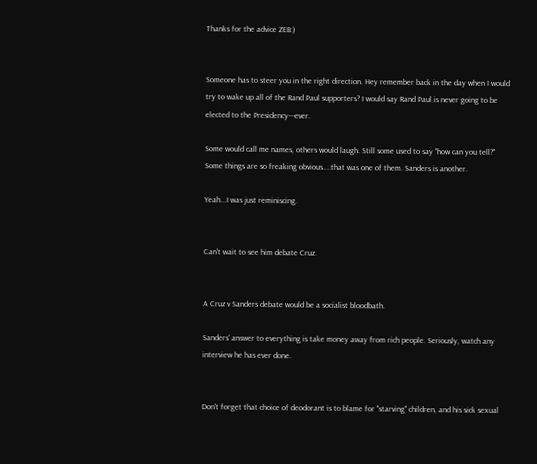Thanks for the advice ZEB:)


Someone has to steer you in the right direction. Hey remember back in the day when I would try to wake up all of the Rand Paul supporters? I would say Rand Paul is never going to be elected to the Presidency---ever.

Some would call me names, others would laugh. Still some used to say "how can you tell?" Some things are so freaking obvious....that was one of them. Sanders is another.

Yeah...I was just reminiscing.


Can't wait to see him debate Cruz.


A Cruz v Sanders debate would be a socialist bloodbath.

Sanders' answer to everything is take money away from rich people. Seriously, watch any interview he has ever done.


Don't forget that choice of deodorant is to blame for "starving" children, and his sick sexual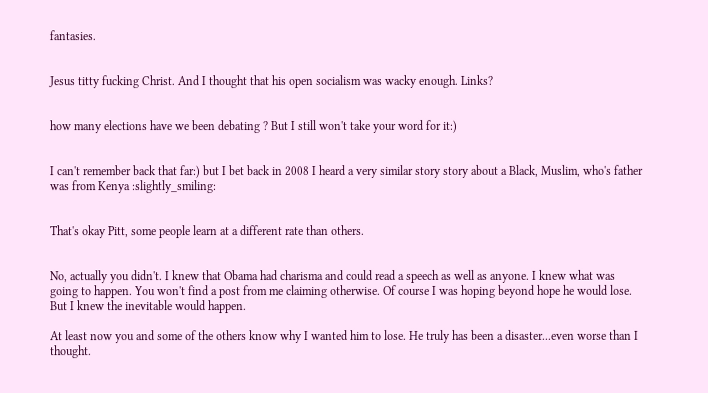fantasies.


Jesus titty fucking Christ. And I thought that his open socialism was wacky enough. Links?


how many elections have we been debating ? But I still won't take your word for it:)


I can't remember back that far:) but I bet back in 2008 I heard a very similar story story about a Black, Muslim, who's father was from Kenya :slightly_smiling:


That's okay Pitt, some people learn at a different rate than others.


No, actually you didn't. I knew that Obama had charisma and could read a speech as well as anyone. I knew what was going to happen. You won't find a post from me claiming otherwise. Of course I was hoping beyond hope he would lose. But I knew the inevitable would happen.

At least now you and some of the others know why I wanted him to lose. He truly has been a disaster...even worse than I thought.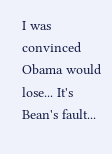I was convinced Obama would lose... It's Bean's fault...